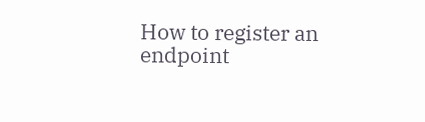How to register an endpoint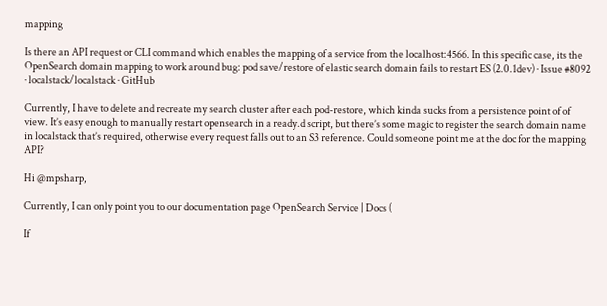mapping

Is there an API request or CLI command which enables the mapping of a service from the localhost:4566. In this specific case, its the OpenSearch domain mapping to work around bug: pod save/restore of elastic search domain fails to restart ES (2.0.1dev) · Issue #8092 · localstack/localstack · GitHub

Currently, I have to delete and recreate my search cluster after each pod-restore, which kinda sucks from a persistence point of of view. It’s easy enough to manually restart opensearch in a ready.d script, but there’s some magic to register the search domain name in localstack that’s required, otherwise every request falls out to an S3 reference. Could someone point me at the doc for the mapping API?

Hi @mpsharp,

Currently, I can only point you to our documentation page OpenSearch Service | Docs (

If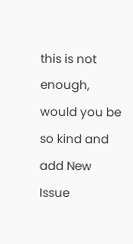this is not enough, would you be so kind and add New Issue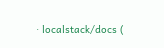· localstack/docs (